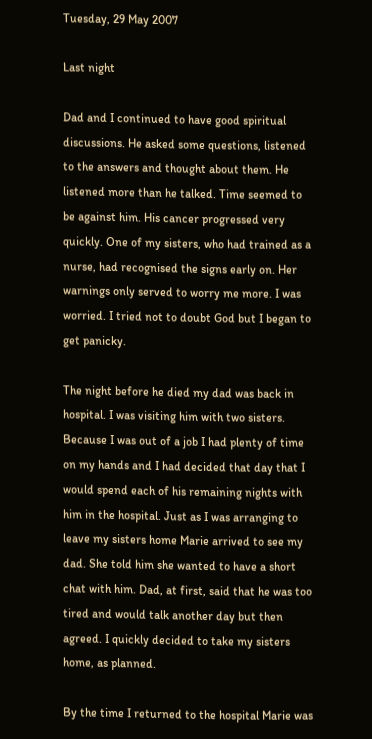Tuesday, 29 May 2007

Last night

Dad and I continued to have good spiritual discussions. He asked some questions, listened to the answers and thought about them. He listened more than he talked. Time seemed to be against him. His cancer progressed very quickly. One of my sisters, who had trained as a nurse, had recognised the signs early on. Her warnings only served to worry me more. I was worried. I tried not to doubt God but I began to get panicky.

The night before he died my dad was back in hospital. I was visiting him with two sisters. Because I was out of a job I had plenty of time on my hands and I had decided that day that I would spend each of his remaining nights with him in the hospital. Just as I was arranging to leave my sisters home Marie arrived to see my dad. She told him she wanted to have a short chat with him. Dad, at first, said that he was too tired and would talk another day but then agreed. I quickly decided to take my sisters home, as planned.

By the time I returned to the hospital Marie was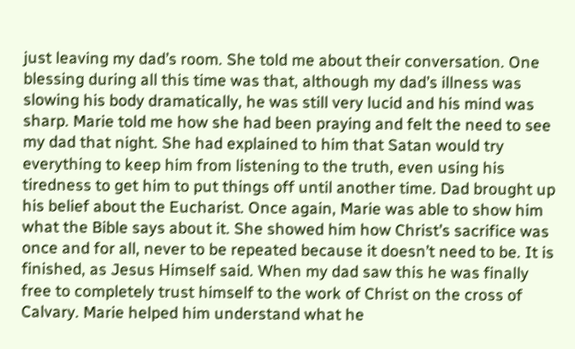just leaving my dad’s room. She told me about their conversation. One blessing during all this time was that, although my dad’s illness was slowing his body dramatically, he was still very lucid and his mind was sharp. Marie told me how she had been praying and felt the need to see my dad that night. She had explained to him that Satan would try everything to keep him from listening to the truth, even using his tiredness to get him to put things off until another time. Dad brought up his belief about the Eucharist. Once again, Marie was able to show him what the Bible says about it. She showed him how Christ’s sacrifice was once and for all, never to be repeated because it doesn’t need to be. It is finished, as Jesus Himself said. When my dad saw this he was finally free to completely trust himself to the work of Christ on the cross of Calvary. Marie helped him understand what he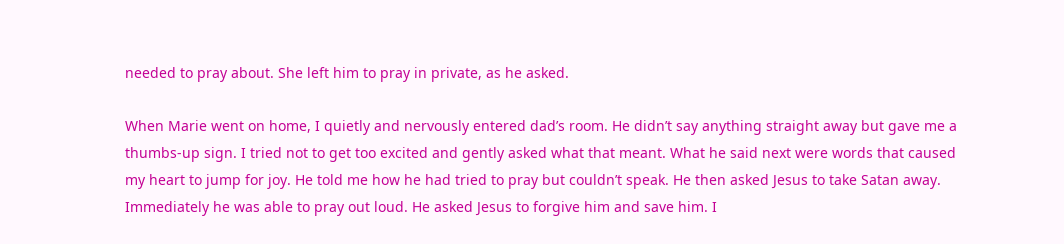needed to pray about. She left him to pray in private, as he asked.

When Marie went on home, I quietly and nervously entered dad’s room. He didn’t say anything straight away but gave me a thumbs-up sign. I tried not to get too excited and gently asked what that meant. What he said next were words that caused my heart to jump for joy. He told me how he had tried to pray but couldn’t speak. He then asked Jesus to take Satan away. Immediately he was able to pray out loud. He asked Jesus to forgive him and save him. I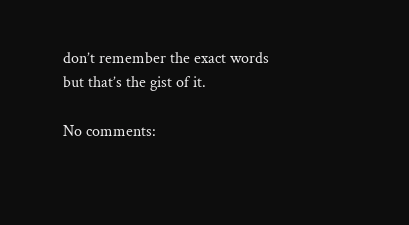don’t remember the exact words but that’s the gist of it.

No comments: